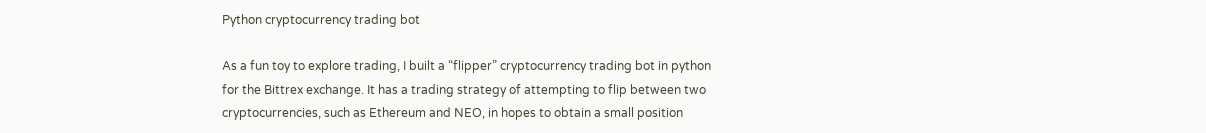Python cryptocurrency trading bot

As a fun toy to explore trading, I built a “flipper” cryptocurrency trading bot in python for the Bittrex exchange. It has a trading strategy of attempting to flip between two cryptocurrencies, such as Ethereum and NEO, in hopes to obtain a small position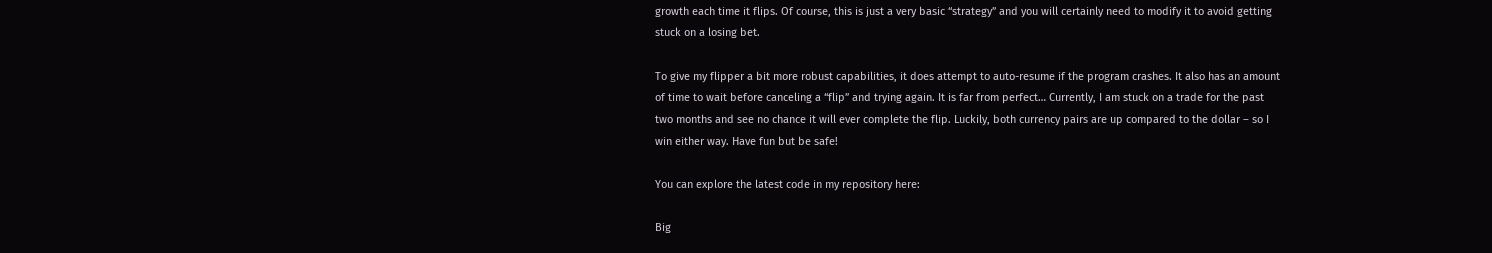growth each time it flips. Of course, this is just a very basic “strategy” and you will certainly need to modify it to avoid getting stuck on a losing bet.

To give my flipper a bit more robust capabilities, it does attempt to auto-resume if the program crashes. It also has an amount of time to wait before canceling a “flip” and trying again. It is far from perfect… Currently, I am stuck on a trade for the past two months and see no chance it will ever complete the flip. Luckily, both currency pairs are up compared to the dollar – so I win either way. Have fun but be safe!

You can explore the latest code in my repository here:

Big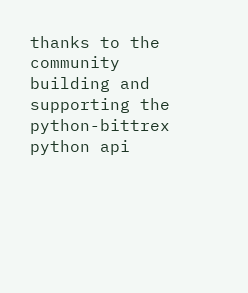thanks to the community building and supporting the python-bittrex python api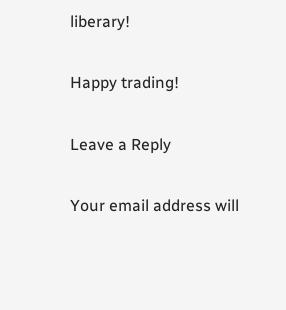liberary!

Happy trading!

Leave a Reply

Your email address will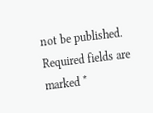not be published. Required fields are marked *